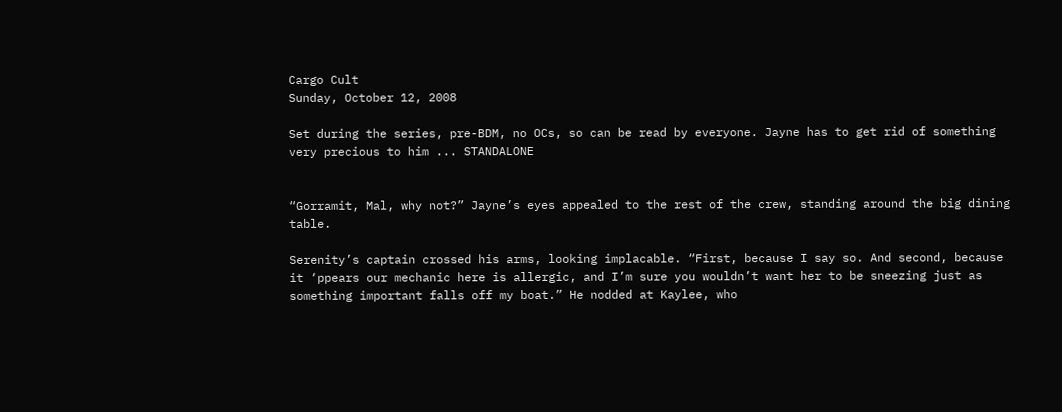Cargo Cult
Sunday, October 12, 2008

Set during the series, pre-BDM, no OCs, so can be read by everyone. Jayne has to get rid of something very precious to him ... STANDALONE


“Gorramit, Mal, why not?” Jayne’s eyes appealed to the rest of the crew, standing around the big dining table.

Serenity’s captain crossed his arms, looking implacable. “First, because I say so. And second, because it ‘ppears our mechanic here is allergic, and I’m sure you wouldn’t want her to be sneezing just as something important falls off my boat.” He nodded at Kaylee, who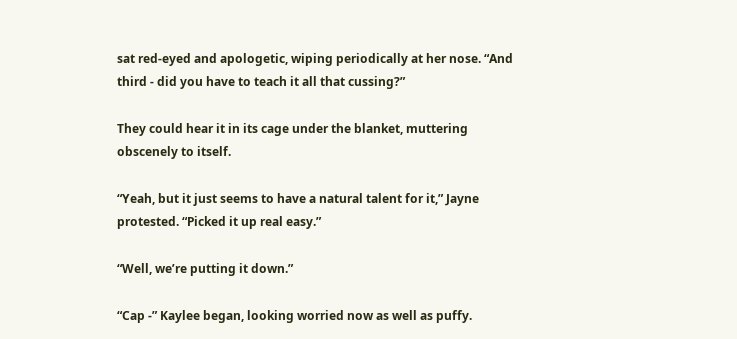sat red-eyed and apologetic, wiping periodically at her nose. “And third - did you have to teach it all that cussing?”

They could hear it in its cage under the blanket, muttering obscenely to itself.

“Yeah, but it just seems to have a natural talent for it,” Jayne protested. “Picked it up real easy.”

“Well, we’re putting it down.”

“Cap -” Kaylee began, looking worried now as well as puffy.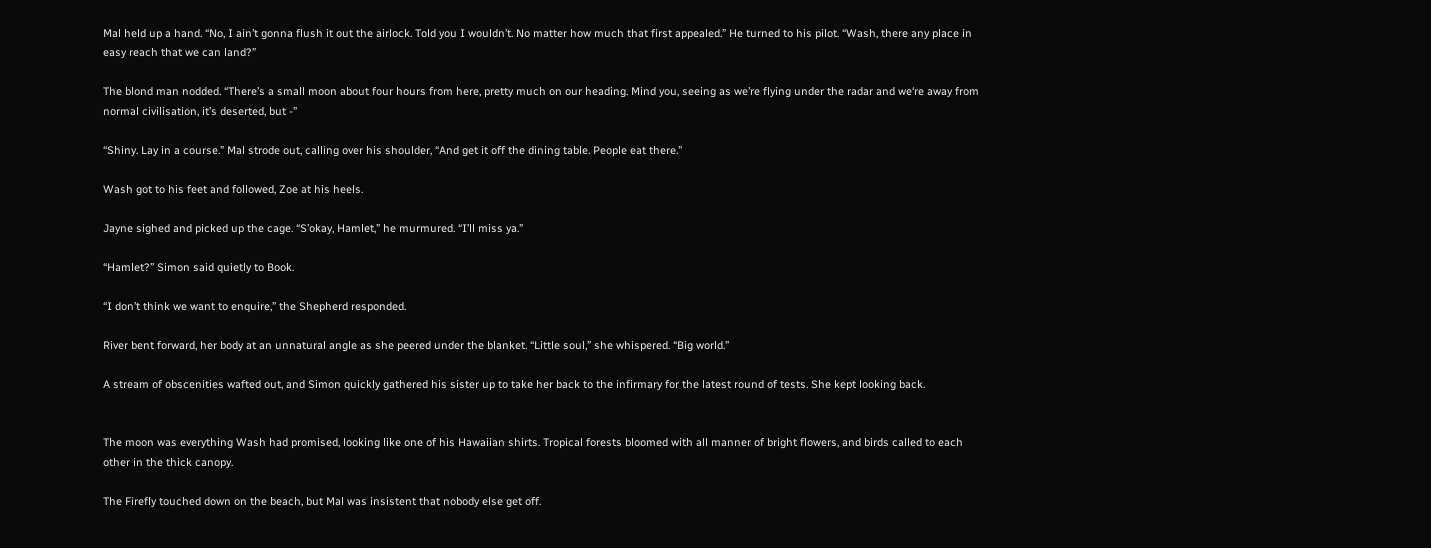Mal held up a hand. “No, I ain’t gonna flush it out the airlock. Told you I wouldn’t. No matter how much that first appealed.” He turned to his pilot. “Wash, there any place in easy reach that we can land?”

The blond man nodded. “There’s a small moon about four hours from here, pretty much on our heading. Mind you, seeing as we’re flying under the radar and we‘re away from normal civilisation, it’s deserted, but -”

“Shiny. Lay in a course.” Mal strode out, calling over his shoulder, “And get it off the dining table. People eat there.”

Wash got to his feet and followed, Zoe at his heels.

Jayne sighed and picked up the cage. “S’okay, Hamlet,” he murmured. “I’ll miss ya.”

“Hamlet?” Simon said quietly to Book.

“I don’t think we want to enquire,” the Shepherd responded.

River bent forward, her body at an unnatural angle as she peered under the blanket. “Little soul,” she whispered. “Big world.”

A stream of obscenities wafted out, and Simon quickly gathered his sister up to take her back to the infirmary for the latest round of tests. She kept looking back.


The moon was everything Wash had promised, looking like one of his Hawaiian shirts. Tropical forests bloomed with all manner of bright flowers, and birds called to each other in the thick canopy.

The Firefly touched down on the beach, but Mal was insistent that nobody else get off.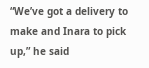“We’ve got a delivery to make and Inara to pick up,” he said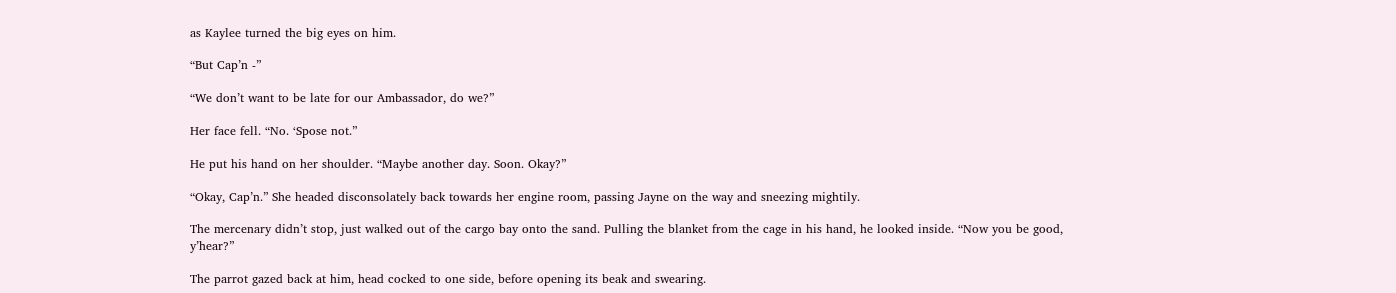as Kaylee turned the big eyes on him.

“But Cap’n -”

“We don’t want to be late for our Ambassador, do we?”

Her face fell. “No. ‘Spose not.”

He put his hand on her shoulder. “Maybe another day. Soon. Okay?”

“Okay, Cap’n.” She headed disconsolately back towards her engine room, passing Jayne on the way and sneezing mightily.

The mercenary didn’t stop, just walked out of the cargo bay onto the sand. Pulling the blanket from the cage in his hand, he looked inside. “Now you be good, y’hear?”

The parrot gazed back at him, head cocked to one side, before opening its beak and swearing.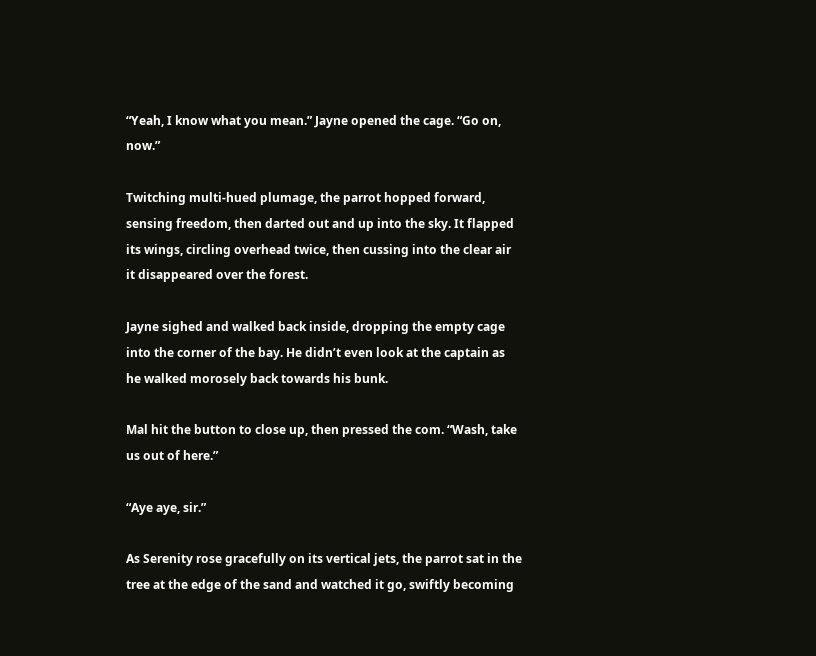“Yeah, I know what you mean.” Jayne opened the cage. “Go on, now.”

Twitching multi-hued plumage, the parrot hopped forward, sensing freedom, then darted out and up into the sky. It flapped its wings, circling overhead twice, then cussing into the clear air it disappeared over the forest.

Jayne sighed and walked back inside, dropping the empty cage into the corner of the bay. He didn’t even look at the captain as he walked morosely back towards his bunk.

Mal hit the button to close up, then pressed the com. “Wash, take us out of here.”

“Aye aye, sir.”

As Serenity rose gracefully on its vertical jets, the parrot sat in the tree at the edge of the sand and watched it go, swiftly becoming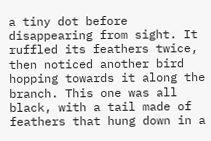a tiny dot before disappearing from sight. It ruffled its feathers twice, then noticed another bird hopping towards it along the branch. This one was all black, with a tail made of feathers that hung down in a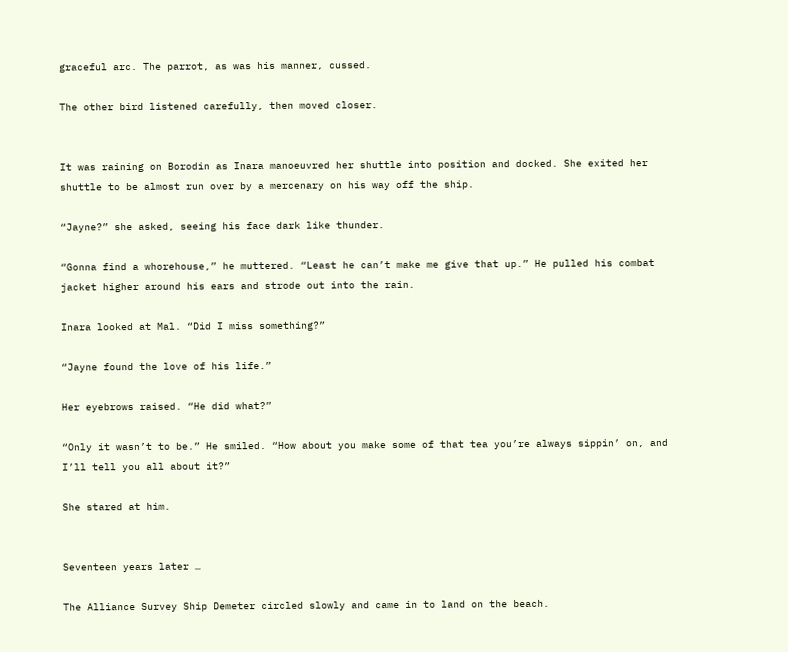graceful arc. The parrot, as was his manner, cussed.

The other bird listened carefully, then moved closer.


It was raining on Borodin as Inara manoeuvred her shuttle into position and docked. She exited her shuttle to be almost run over by a mercenary on his way off the ship.

“Jayne?” she asked, seeing his face dark like thunder.

“Gonna find a whorehouse,” he muttered. “Least he can’t make me give that up.” He pulled his combat jacket higher around his ears and strode out into the rain.

Inara looked at Mal. “Did I miss something?”

“Jayne found the love of his life.”

Her eyebrows raised. “He did what?”

“Only it wasn’t to be.” He smiled. “How about you make some of that tea you’re always sippin’ on, and I’ll tell you all about it?”

She stared at him.


Seventeen years later …

The Alliance Survey Ship Demeter circled slowly and came in to land on the beach.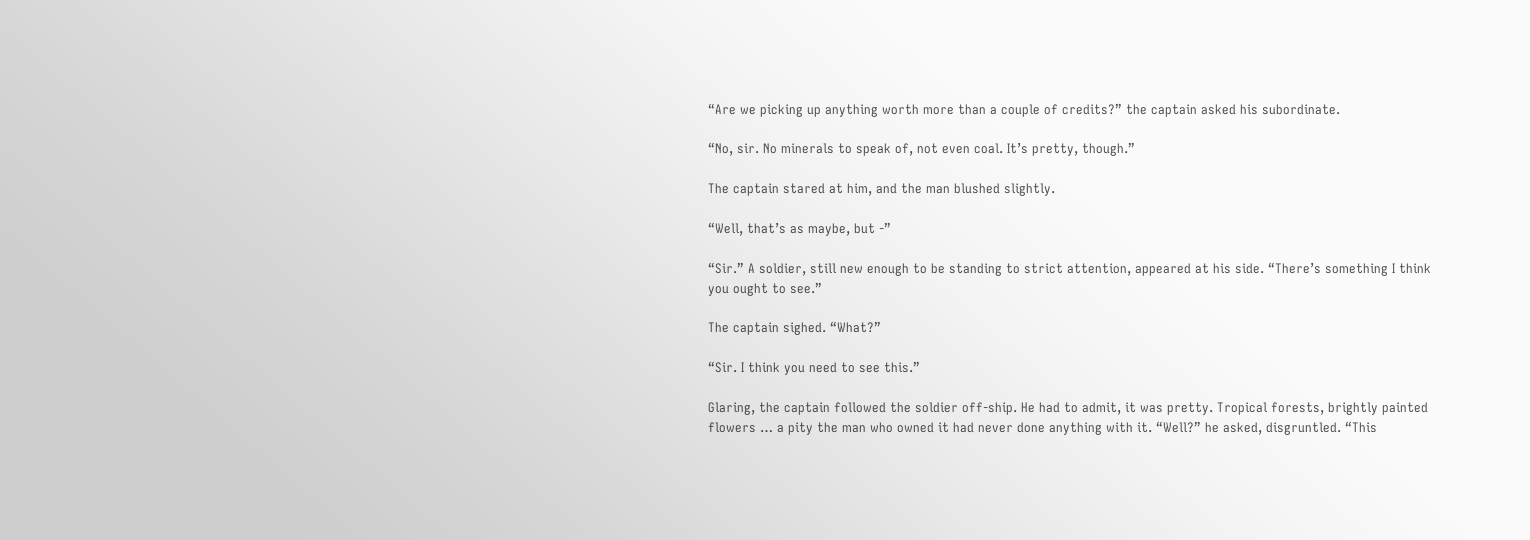“Are we picking up anything worth more than a couple of credits?” the captain asked his subordinate.

“No, sir. No minerals to speak of, not even coal. It’s pretty, though.”

The captain stared at him, and the man blushed slightly.

“Well, that’s as maybe, but -”

“Sir.” A soldier, still new enough to be standing to strict attention, appeared at his side. “There’s something I think you ought to see.”

The captain sighed. “What?”

“Sir. I think you need to see this.”

Glaring, the captain followed the soldier off-ship. He had to admit, it was pretty. Tropical forests, brightly painted flowers … a pity the man who owned it had never done anything with it. “Well?” he asked, disgruntled. “This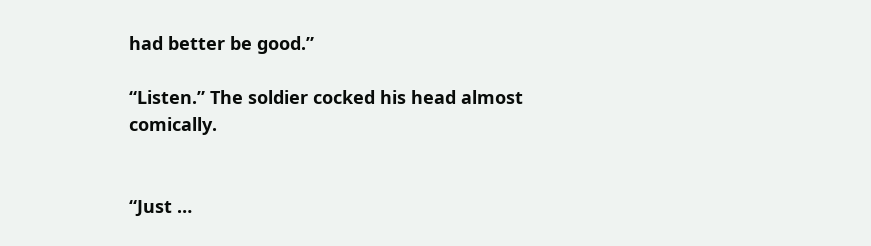had better be good.”

“Listen.” The soldier cocked his head almost comically.


“Just …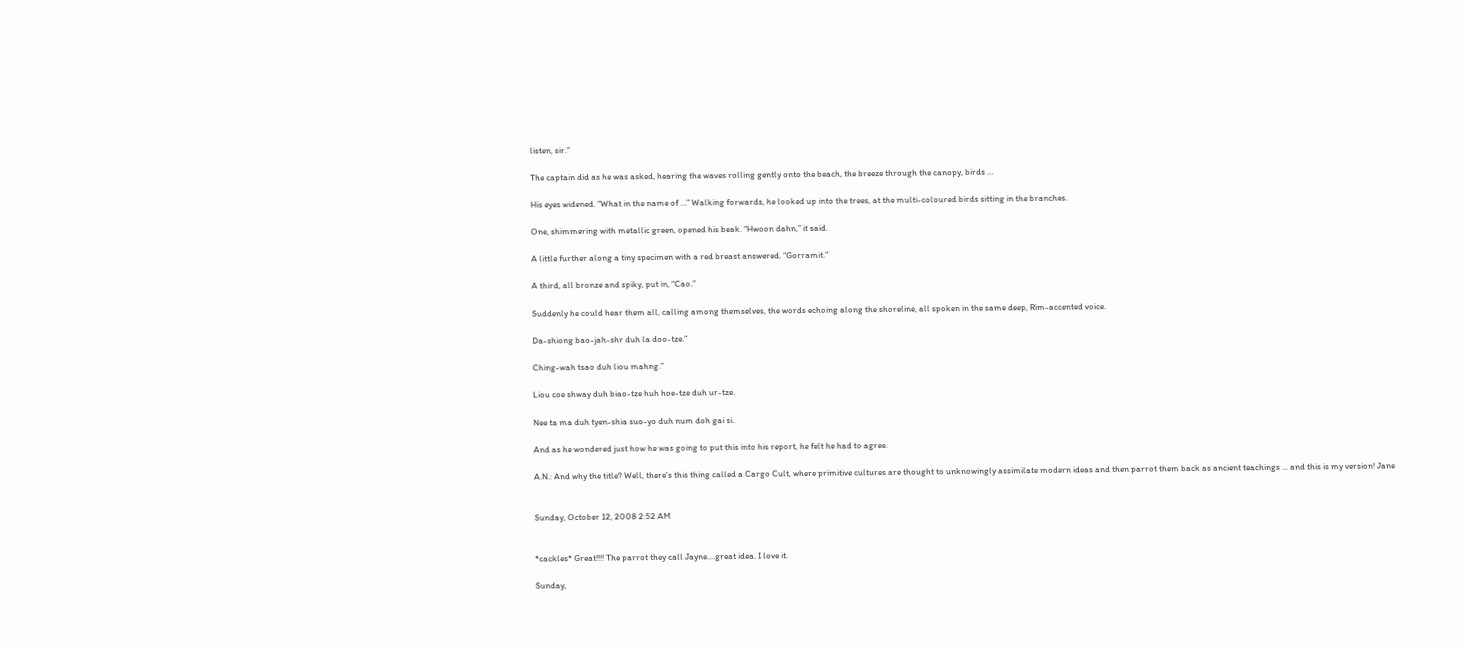listen, sir.”

The captain did as he was asked, hearing the waves rolling gently onto the beach, the breeze through the canopy, birds …

His eyes widened. “What in the name of …” Walking forwards, he looked up into the trees, at the multi-coloured birds sitting in the branches.

One, shimmering with metallic green, opened his beak. “Hwoon dahn,” it said.

A little further along a tiny specimen with a red breast answered. “Gorramit.”

A third, all bronze and spiky, put in, “Cao.”

Suddenly he could hear them all, calling among themselves, the words echoing along the shoreline, all spoken in the same deep, Rim-accented voice.

Da-shiong bao-jah-shr duh la doo-tze.”

Ching-wah tsao duh liou mahng.”

Liou coe shway duh biao-tze huh hoe-tze duh ur-tze.

Nee ta ma duh tyen-shia suo-yo duh num doh gai si.

And as he wondered just how he was going to put this into his report, he felt he had to agree.

A.N.: And why the title? Well, there's this thing called a Cargo Cult, where primitive cultures are thought to unknowingly assimilate modern ideas and then parrot them back as ancient teachings ... and this is my version! Jane


Sunday, October 12, 2008 2:52 AM


*cackles* Great!!!! The parrot they call Jayne....great idea. I love it.

Sunday,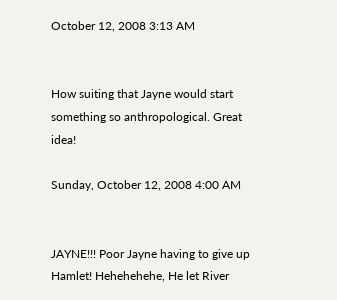October 12, 2008 3:13 AM


How suiting that Jayne would start something so anthropological. Great idea!

Sunday, October 12, 2008 4:00 AM


JAYNE!!! Poor Jayne having to give up Hamlet! Hehehehehe, He let River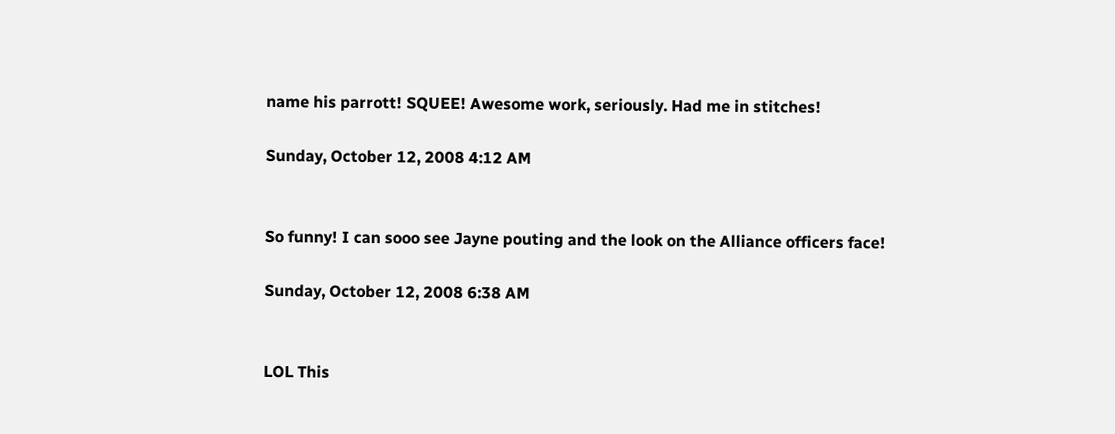name his parrott! SQUEE! Awesome work, seriously. Had me in stitches!

Sunday, October 12, 2008 4:12 AM


So funny! I can sooo see Jayne pouting and the look on the Alliance officers face!

Sunday, October 12, 2008 6:38 AM


LOL This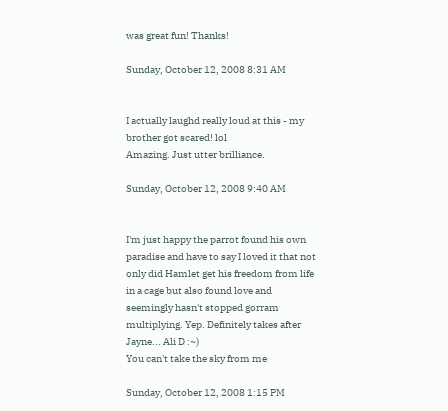was great fun! Thanks!

Sunday, October 12, 2008 8:31 AM


I actually laughd really loud at this - my brother got scared! lol
Amazing. Just utter brilliance.

Sunday, October 12, 2008 9:40 AM


I'm just happy the parrot found his own paradise and have to say I loved it that not only did Hamlet get his freedom from life in a cage but also found love and seemingly hasn't stopped gorram multiplying. Yep. Definitely takes after Jayne... Ali D :~)
You can't take the sky from me

Sunday, October 12, 2008 1:15 PM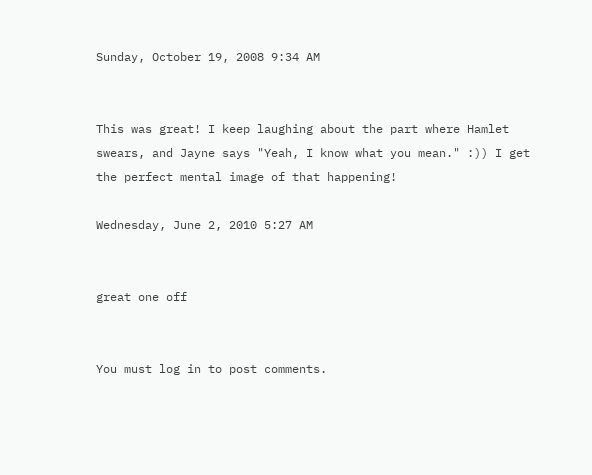Sunday, October 19, 2008 9:34 AM


This was great! I keep laughing about the part where Hamlet swears, and Jayne says "Yeah, I know what you mean." :)) I get the perfect mental image of that happening!

Wednesday, June 2, 2010 5:27 AM


great one off


You must log in to post comments.